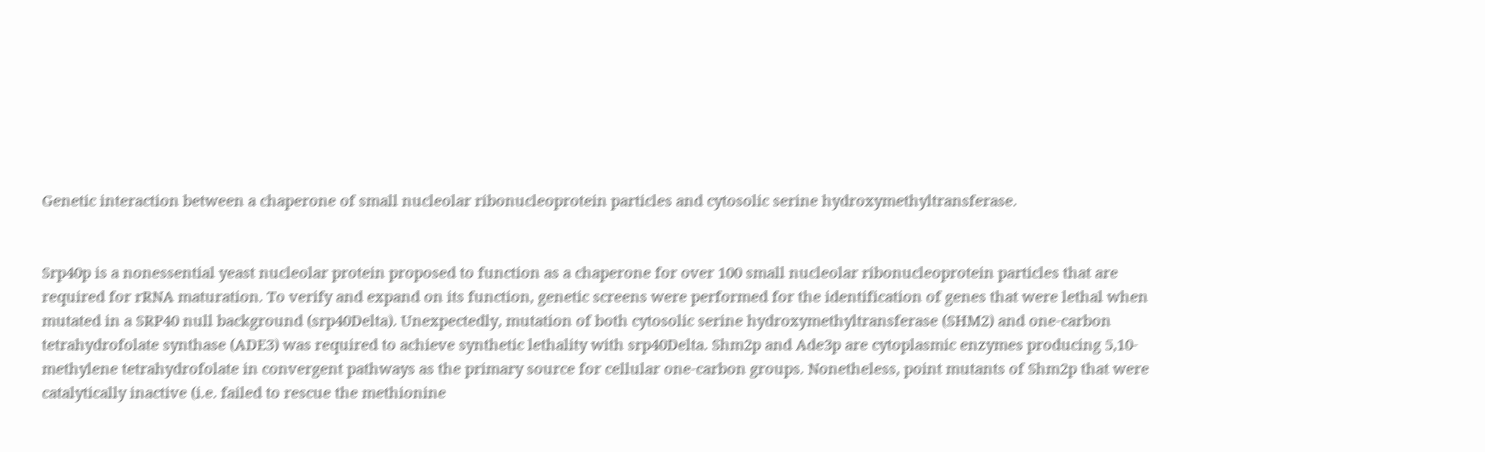Genetic interaction between a chaperone of small nucleolar ribonucleoprotein particles and cytosolic serine hydroxymethyltransferase.


Srp40p is a nonessential yeast nucleolar protein proposed to function as a chaperone for over 100 small nucleolar ribonucleoprotein particles that are required for rRNA maturation. To verify and expand on its function, genetic screens were performed for the identification of genes that were lethal when mutated in a SRP40 null background (srp40Delta). Unexpectedly, mutation of both cytosolic serine hydroxymethyltransferase (SHM2) and one-carbon tetrahydrofolate synthase (ADE3) was required to achieve synthetic lethality with srp40Delta. Shm2p and Ade3p are cytoplasmic enzymes producing 5,10-methylene tetrahydrofolate in convergent pathways as the primary source for cellular one-carbon groups. Nonetheless, point mutants of Shm2p that were catalytically inactive (i.e. failed to rescue the methionine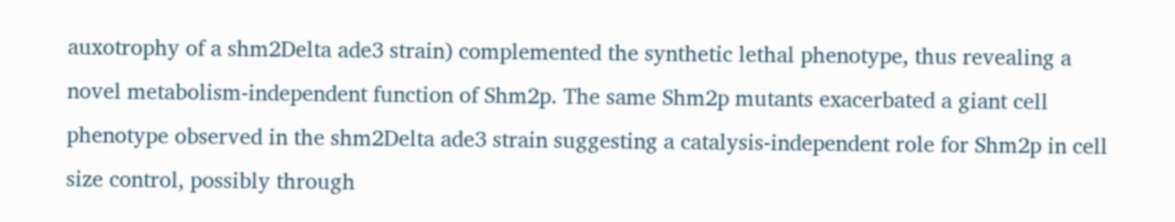auxotrophy of a shm2Delta ade3 strain) complemented the synthetic lethal phenotype, thus revealing a novel metabolism-independent function of Shm2p. The same Shm2p mutants exacerbated a giant cell phenotype observed in the shm2Delta ade3 strain suggesting a catalysis-independent role for Shm2p in cell size control, possibly through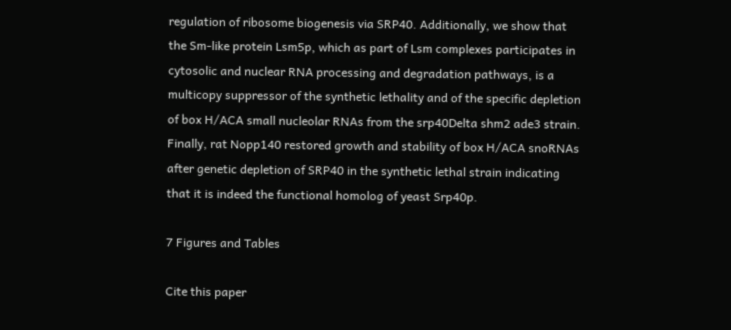regulation of ribosome biogenesis via SRP40. Additionally, we show that the Sm-like protein Lsm5p, which as part of Lsm complexes participates in cytosolic and nuclear RNA processing and degradation pathways, is a multicopy suppressor of the synthetic lethality and of the specific depletion of box H/ACA small nucleolar RNAs from the srp40Delta shm2 ade3 strain. Finally, rat Nopp140 restored growth and stability of box H/ACA snoRNAs after genetic depletion of SRP40 in the synthetic lethal strain indicating that it is indeed the functional homolog of yeast Srp40p.

7 Figures and Tables

Cite this paper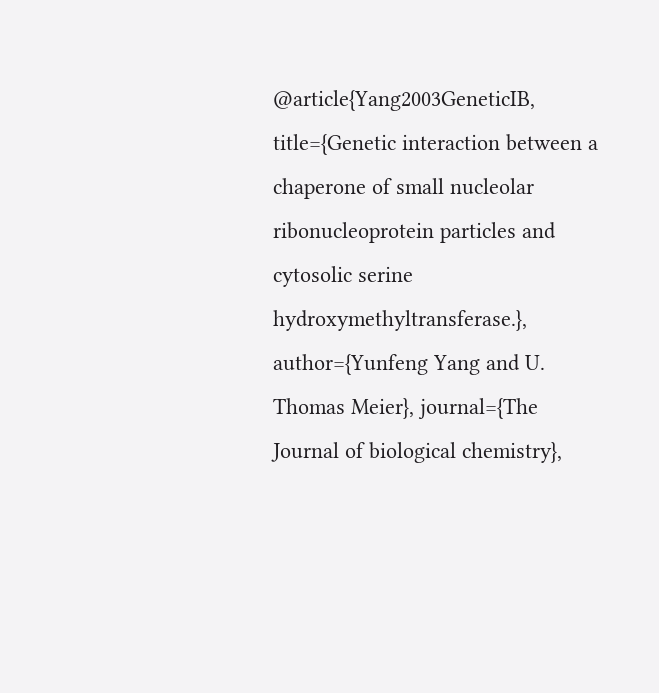@article{Yang2003GeneticIB, title={Genetic interaction between a chaperone of small nucleolar ribonucleoprotein particles and cytosolic serine hydroxymethyltransferase.}, author={Yunfeng Yang and U. Thomas Meier}, journal={The Journal of biological chemistry},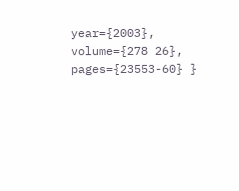year={2003}, volume={278 26}, pages={23553-60} }